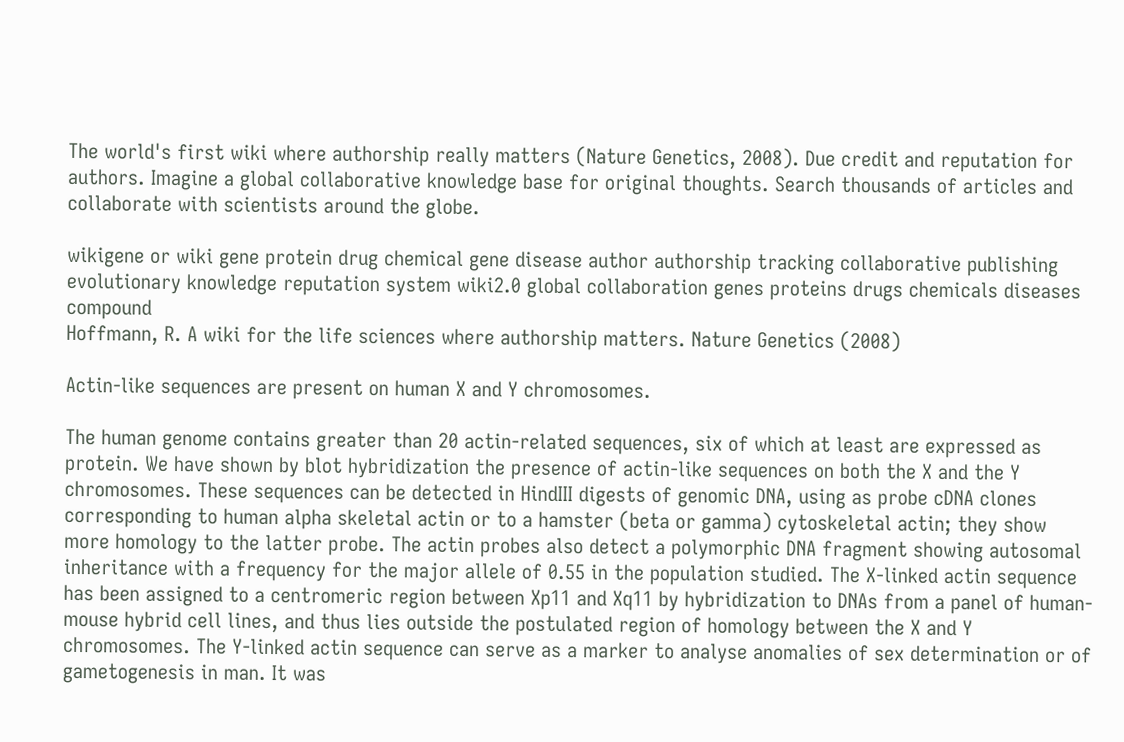The world's first wiki where authorship really matters (Nature Genetics, 2008). Due credit and reputation for authors. Imagine a global collaborative knowledge base for original thoughts. Search thousands of articles and collaborate with scientists around the globe.

wikigene or wiki gene protein drug chemical gene disease author authorship tracking collaborative publishing evolutionary knowledge reputation system wiki2.0 global collaboration genes proteins drugs chemicals diseases compound
Hoffmann, R. A wiki for the life sciences where authorship matters. Nature Genetics (2008)

Actin-like sequences are present on human X and Y chromosomes.

The human genome contains greater than 20 actin-related sequences, six of which at least are expressed as protein. We have shown by blot hybridization the presence of actin-like sequences on both the X and the Y chromosomes. These sequences can be detected in HindIII digests of genomic DNA, using as probe cDNA clones corresponding to human alpha skeletal actin or to a hamster (beta or gamma) cytoskeletal actin; they show more homology to the latter probe. The actin probes also detect a polymorphic DNA fragment showing autosomal inheritance with a frequency for the major allele of 0.55 in the population studied. The X-linked actin sequence has been assigned to a centromeric region between Xp11 and Xq11 by hybridization to DNAs from a panel of human-mouse hybrid cell lines, and thus lies outside the postulated region of homology between the X and Y chromosomes. The Y-linked actin sequence can serve as a marker to analyse anomalies of sex determination or of gametogenesis in man. It was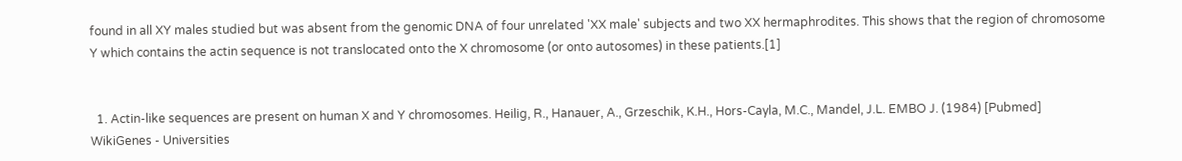found in all XY males studied but was absent from the genomic DNA of four unrelated 'XX male' subjects and two XX hermaphrodites. This shows that the region of chromosome Y which contains the actin sequence is not translocated onto the X chromosome (or onto autosomes) in these patients.[1]


  1. Actin-like sequences are present on human X and Y chromosomes. Heilig, R., Hanauer, A., Grzeschik, K.H., Hors-Cayla, M.C., Mandel, J.L. EMBO J. (1984) [Pubmed]
WikiGenes - Universities